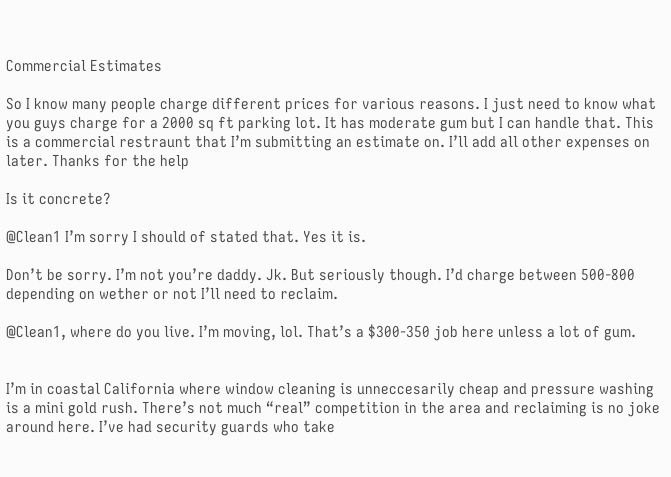Commercial Estimates

So I know many people charge different prices for various reasons. I just need to know what you guys charge for a 2000 sq ft parking lot. It has moderate gum but I can handle that. This is a commercial restraunt that I’m submitting an estimate on. I’ll add all other expenses on later. Thanks for the help

Is it concrete?

@Clean1 I’m sorry I should of stated that. Yes it is.

Don’t be sorry. I’m not you’re daddy. Jk. But seriously though. I’d charge between 500-800 depending on wether or not I’ll need to reclaim.

@Clean1, where do you live. I’m moving, lol. That’s a $300-350 job here unless a lot of gum.


I’m in coastal California where window cleaning is unneccesarily cheap and pressure washing is a mini gold rush. There’s not much “real” competition in the area and reclaiming is no joke around here. I’ve had security guards who take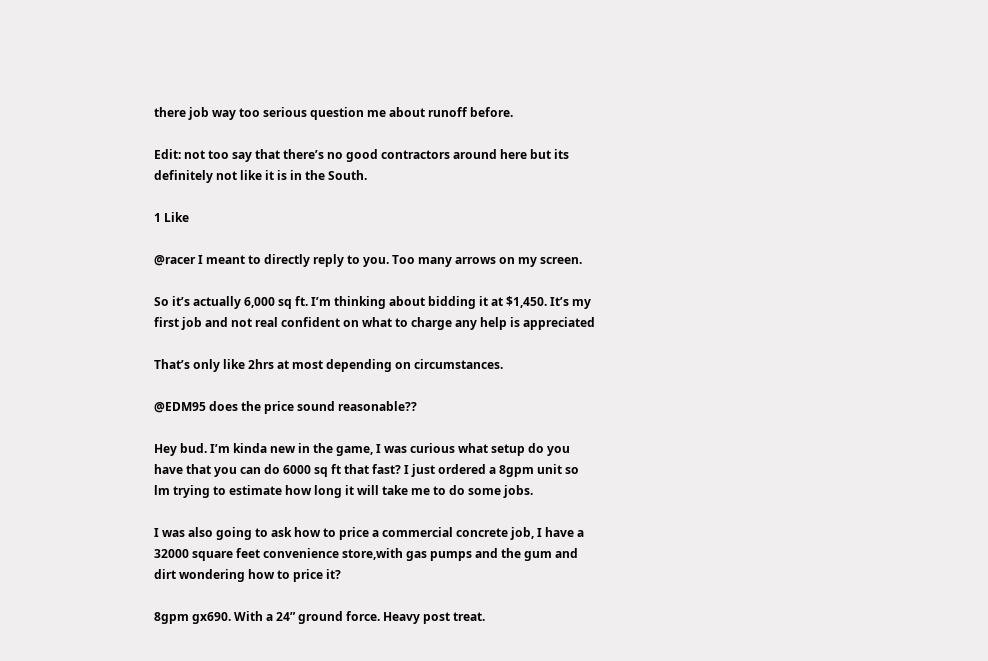there job way too serious question me about runoff before.

Edit: not too say that there’s no good contractors around here but its definitely not like it is in the South.

1 Like

@racer I meant to directly reply to you. Too many arrows on my screen.

So it’s actually 6,000 sq ft. I’m thinking about bidding it at $1,450. It’s my first job and not real confident on what to charge any help is appreciated

That’s only like 2hrs at most depending on circumstances.

@EDM95 does the price sound reasonable??

Hey bud. I’m kinda new in the game, I was curious what setup do you have that you can do 6000 sq ft that fast? I just ordered a 8gpm unit so lm trying to estimate how long it will take me to do some jobs.

I was also going to ask how to price a commercial concrete job, I have a 32000 square feet convenience store,with gas pumps and the gum and dirt wondering how to price it?

8gpm gx690. With a 24” ground force. Heavy post treat.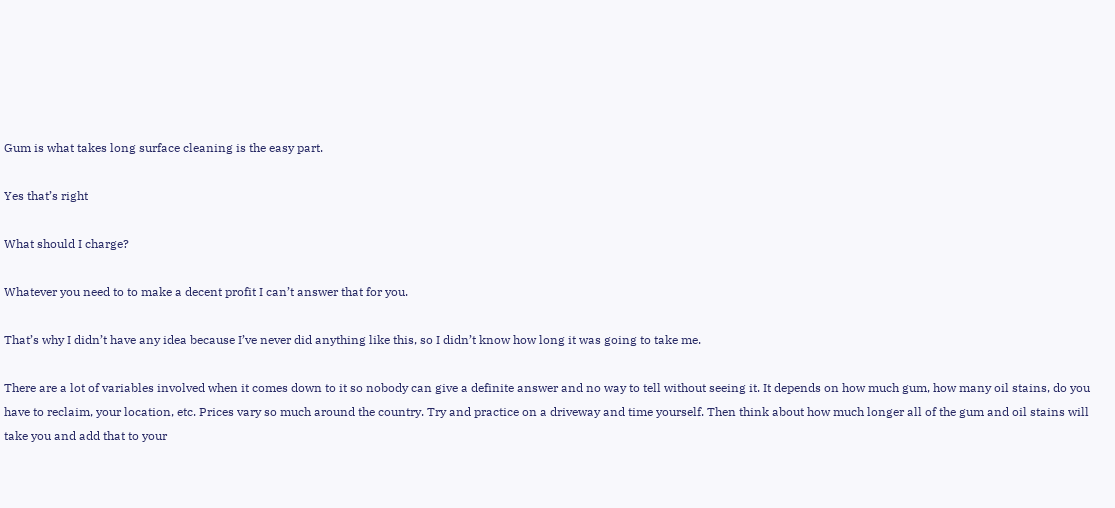Gum is what takes long surface cleaning is the easy part.

Yes that’s right

What should I charge?

Whatever you need to to make a decent profit I can’t answer that for you.

That’s why I didn’t have any idea because I’ve never did anything like this, so I didn’t know how long it was going to take me.

There are a lot of variables involved when it comes down to it so nobody can give a definite answer and no way to tell without seeing it. It depends on how much gum, how many oil stains, do you have to reclaim, your location, etc. Prices vary so much around the country. Try and practice on a driveway and time yourself. Then think about how much longer all of the gum and oil stains will take you and add that to your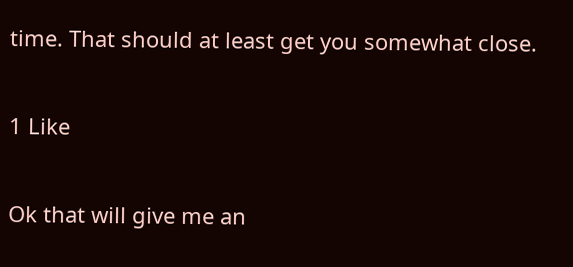time. That should at least get you somewhat close.

1 Like

Ok that will give me an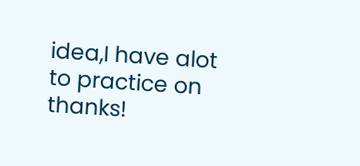idea,I have alot to practice on thanks!